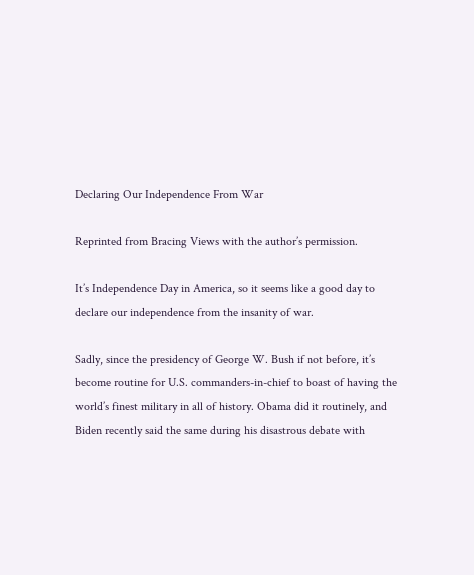Declaring Our Independence From War

Reprinted from Bracing Views with the author’s permission.

It’s Independence Day in America, so it seems like a good day to declare our independence from the insanity of war.

Sadly, since the presidency of George W. Bush if not before, it’s become routine for U.S. commanders-in-chief to boast of having the world’s finest military in all of history. Obama did it routinely, and Biden recently said the same during his disastrous debate with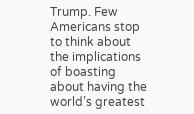Trump. Few Americans stop to think about the implications of boasting about having the world’s greatest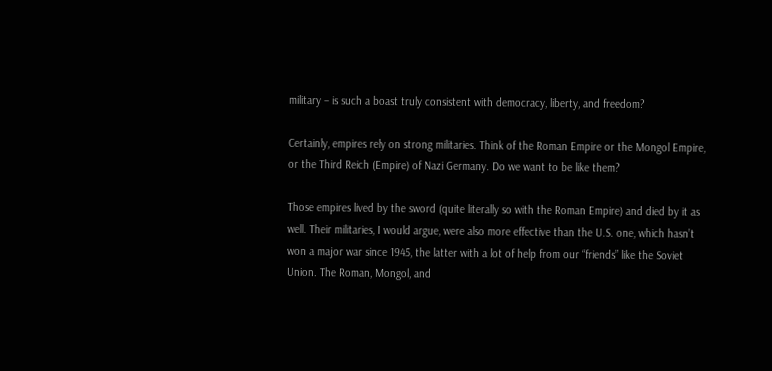military – is such a boast truly consistent with democracy, liberty, and freedom?

Certainly, empires rely on strong militaries. Think of the Roman Empire or the Mongol Empire, or the Third Reich (Empire) of Nazi Germany. Do we want to be like them?

Those empires lived by the sword (quite literally so with the Roman Empire) and died by it as well. Their militaries, I would argue, were also more effective than the U.S. one, which hasn’t won a major war since 1945, the latter with a lot of help from our “friends” like the Soviet Union. The Roman, Mongol, and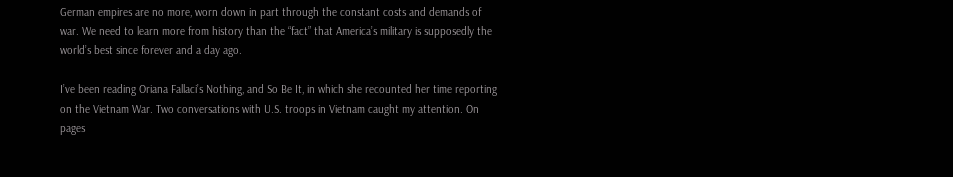German empires are no more, worn down in part through the constant costs and demands of war. We need to learn more from history than the “fact” that America’s military is supposedly the world’s best since forever and a day ago.

I’ve been reading Oriana Fallaci’s Nothing, and So Be It, in which she recounted her time reporting on the Vietnam War. Two conversations with U.S. troops in Vietnam caught my attention. On pages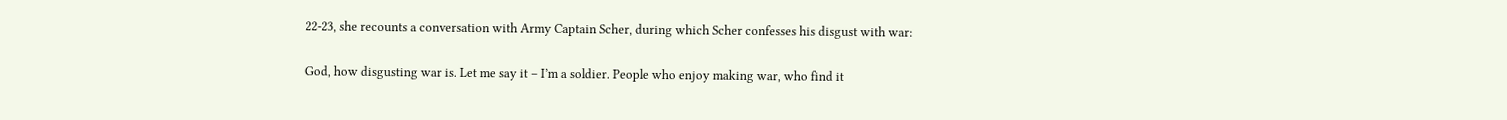22-23, she recounts a conversation with Army Captain Scher, during which Scher confesses his disgust with war:

God, how disgusting war is. Let me say it – I’m a soldier. People who enjoy making war, who find it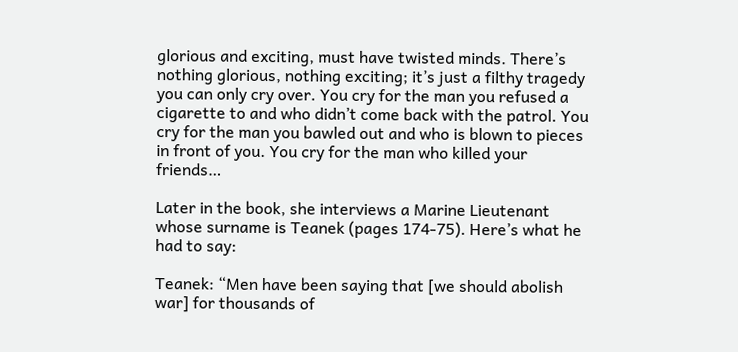glorious and exciting, must have twisted minds. There’s nothing glorious, nothing exciting; it’s just a filthy tragedy you can only cry over. You cry for the man you refused a cigarette to and who didn’t come back with the patrol. You cry for the man you bawled out and who is blown to pieces in front of you. You cry for the man who killed your friends…

Later in the book, she interviews a Marine Lieutenant whose surname is Teanek (pages 174-75). Here’s what he had to say:

Teanek: “Men have been saying that [we should abolish war] for thousands of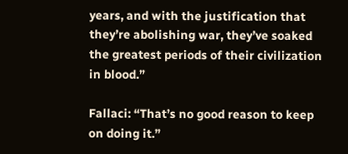years, and with the justification that they’re abolishing war, they’ve soaked the greatest periods of their civilization in blood.”

Fallaci: “That’s no good reason to keep on doing it.”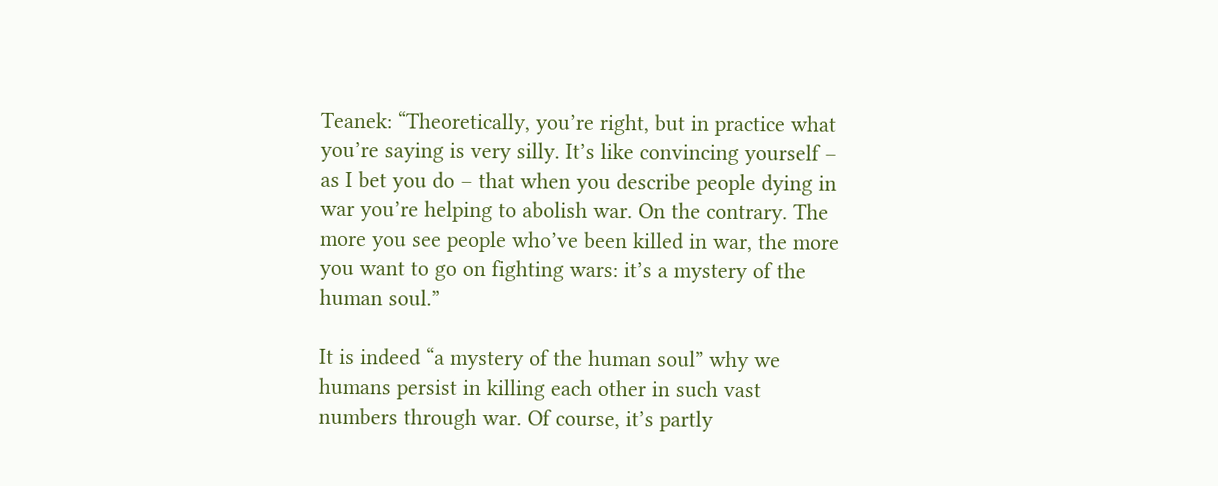Teanek: “Theoretically, you’re right, but in practice what you’re saying is very silly. It’s like convincing yourself – as I bet you do – that when you describe people dying in war you’re helping to abolish war. On the contrary. The more you see people who’ve been killed in war, the more you want to go on fighting wars: it’s a mystery of the human soul.”

It is indeed “a mystery of the human soul” why we humans persist in killing each other in such vast numbers through war. Of course, it’s partly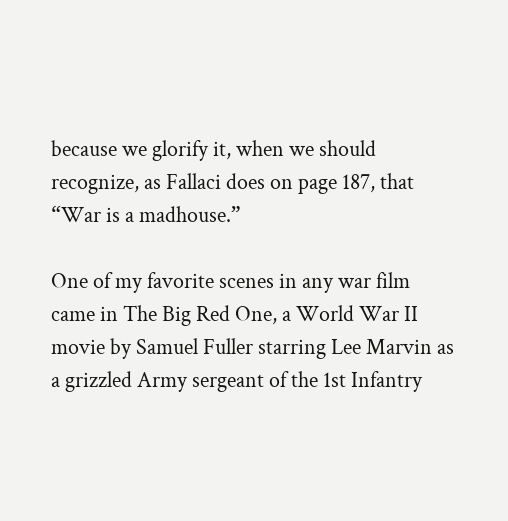because we glorify it, when we should recognize, as Fallaci does on page 187, that “War is a madhouse.”

One of my favorite scenes in any war film came in The Big Red One, a World War II movie by Samuel Fuller starring Lee Marvin as a grizzled Army sergeant of the 1st Infantry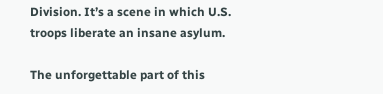Division. It’s a scene in which U.S. troops liberate an insane asylum.

The unforgettable part of this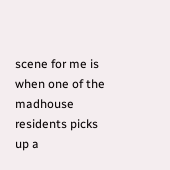scene for me is when one of the madhouse residents picks up a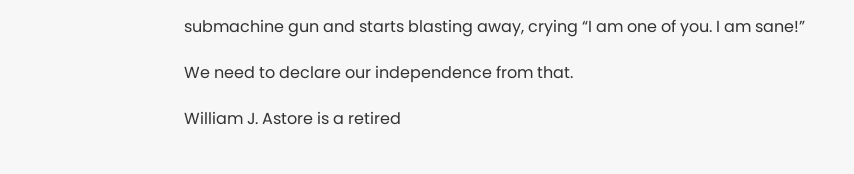submachine gun and starts blasting away, crying “I am one of you. I am sane!”

We need to declare our independence from that.

William J. Astore is a retired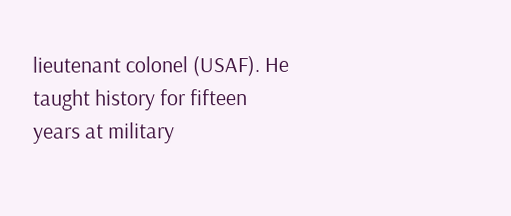lieutenant colonel (USAF). He taught history for fifteen years at military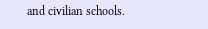and civilian schools.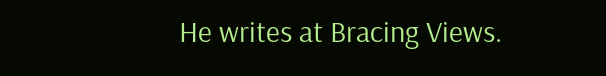He writes at Bracing Views.